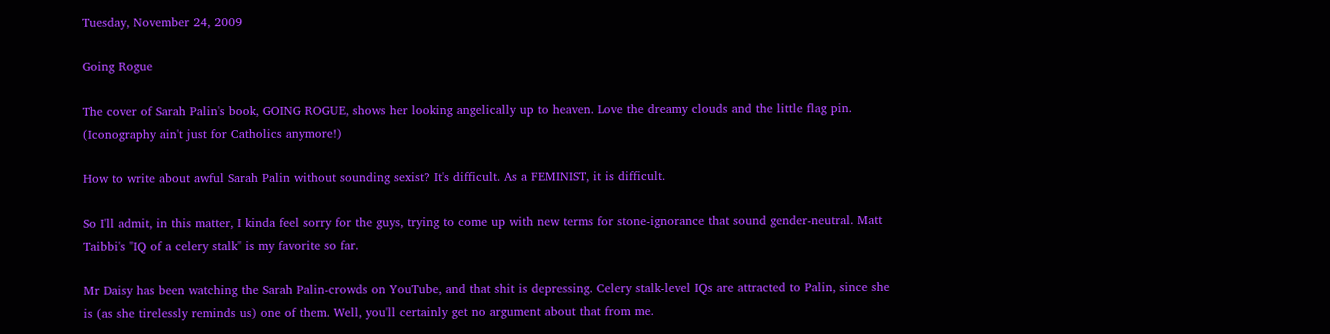Tuesday, November 24, 2009

Going Rogue

The cover of Sarah Palin's book, GOING ROGUE, shows her looking angelically up to heaven. Love the dreamy clouds and the little flag pin. (Iconography ain't just for Catholics anymore!)

How to write about awful Sarah Palin without sounding sexist? It's difficult. As a FEMINIST, it is difficult.

So I'll admit, in this matter, I kinda feel sorry for the guys, trying to come up with new terms for stone-ignorance that sound gender-neutral. Matt Taibbi's "IQ of a celery stalk" is my favorite so far.

Mr Daisy has been watching the Sarah Palin-crowds on YouTube, and that shit is depressing. Celery stalk-level IQs are attracted to Palin, since she is (as she tirelessly reminds us) one of them. Well, you'll certainly get no argument about that from me.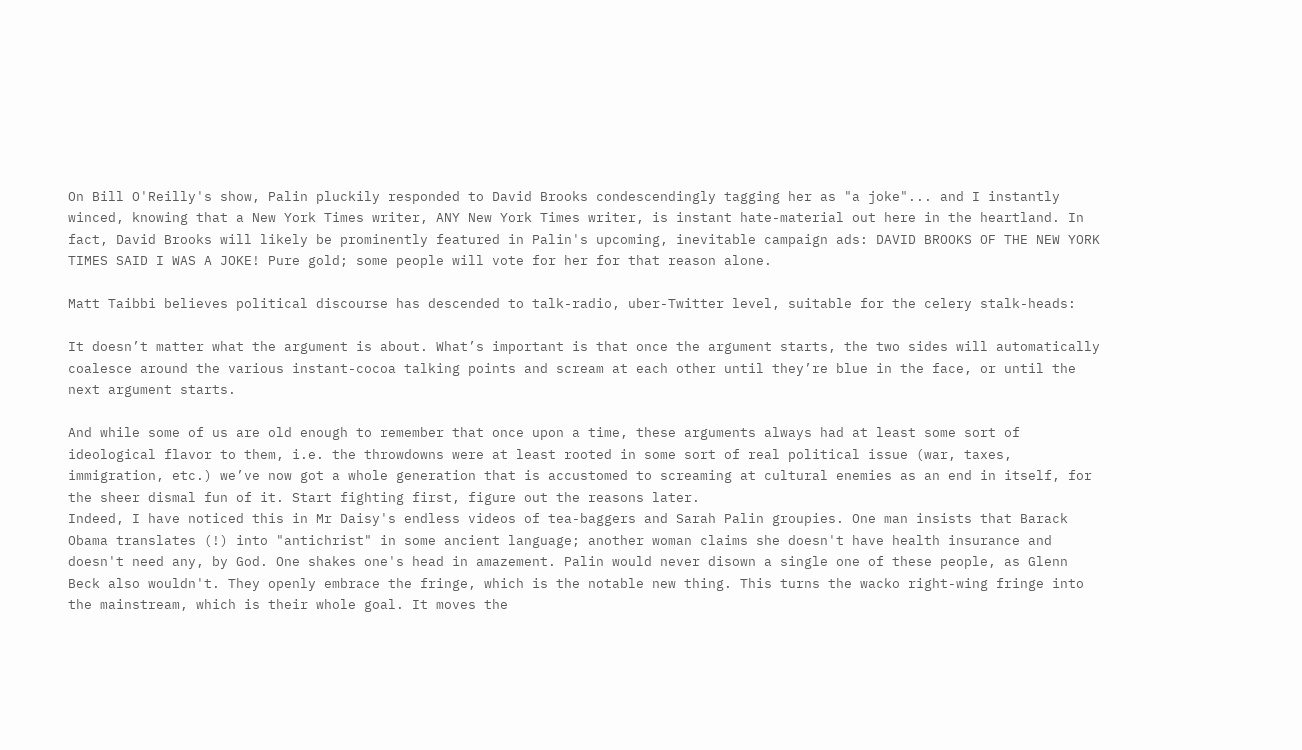On Bill O'Reilly's show, Palin pluckily responded to David Brooks condescendingly tagging her as "a joke"... and I instantly winced, knowing that a New York Times writer, ANY New York Times writer, is instant hate-material out here in the heartland. In fact, David Brooks will likely be prominently featured in Palin's upcoming, inevitable campaign ads: DAVID BROOKS OF THE NEW YORK TIMES SAID I WAS A JOKE! Pure gold; some people will vote for her for that reason alone.

Matt Taibbi believes political discourse has descended to talk-radio, uber-Twitter level, suitable for the celery stalk-heads:

It doesn’t matter what the argument is about. What’s important is that once the argument starts, the two sides will automatically coalesce around the various instant-cocoa talking points and scream at each other until they’re blue in the face, or until the next argument starts.

And while some of us are old enough to remember that once upon a time, these arguments always had at least some sort of ideological flavor to them, i.e. the throwdowns were at least rooted in some sort of real political issue (war, taxes, immigration, etc.) we’ve now got a whole generation that is accustomed to screaming at cultural enemies as an end in itself, for the sheer dismal fun of it. Start fighting first, figure out the reasons later.
Indeed, I have noticed this in Mr Daisy's endless videos of tea-baggers and Sarah Palin groupies. One man insists that Barack Obama translates (!) into "antichrist" in some ancient language; another woman claims she doesn't have health insurance and doesn't need any, by God. One shakes one's head in amazement. Palin would never disown a single one of these people, as Glenn Beck also wouldn't. They openly embrace the fringe, which is the notable new thing. This turns the wacko right-wing fringe into the mainstream, which is their whole goal. It moves the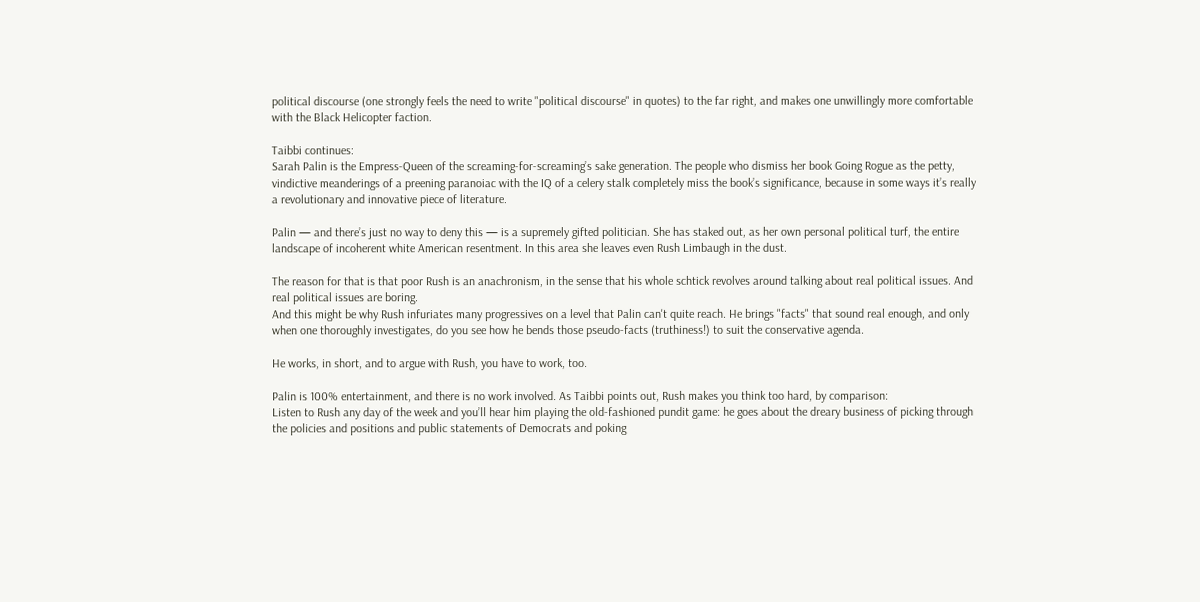political discourse (one strongly feels the need to write "political discourse" in quotes) to the far right, and makes one unwillingly more comfortable with the Black Helicopter faction.

Taibbi continues:
Sarah Palin is the Empress-Queen of the screaming-for-screaming’s sake generation. The people who dismiss her book Going Rogue as the petty, vindictive meanderings of a preening paranoiac with the IQ of a celery stalk completely miss the book’s significance, because in some ways it’s really a revolutionary and innovative piece of literature.

Palin — and there’s just no way to deny this — is a supremely gifted politician. She has staked out, as her own personal political turf, the entire landscape of incoherent white American resentment. In this area she leaves even Rush Limbaugh in the dust.

The reason for that is that poor Rush is an anachronism, in the sense that his whole schtick revolves around talking about real political issues. And real political issues are boring.
And this might be why Rush infuriates many progressives on a level that Palin can't quite reach. He brings "facts" that sound real enough, and only when one thoroughly investigates, do you see how he bends those pseudo-facts (truthiness!) to suit the conservative agenda.

He works, in short, and to argue with Rush, you have to work, too.

Palin is 100% entertainment, and there is no work involved. As Taibbi points out, Rush makes you think too hard, by comparison:
Listen to Rush any day of the week and you’ll hear him playing the old-fashioned pundit game: he goes about the dreary business of picking through the policies and positions and public statements of Democrats and poking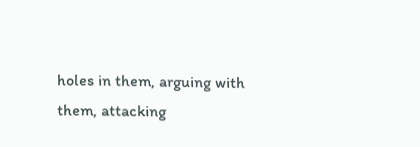holes in them, arguing with them, attacking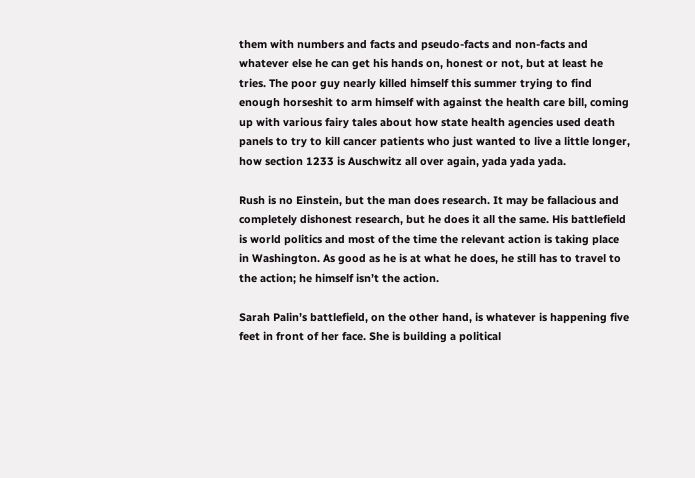them with numbers and facts and pseudo-facts and non-facts and whatever else he can get his hands on, honest or not, but at least he tries. The poor guy nearly killed himself this summer trying to find enough horseshit to arm himself with against the health care bill, coming up with various fairy tales about how state health agencies used death panels to try to kill cancer patients who just wanted to live a little longer, how section 1233 is Auschwitz all over again, yada yada yada.

Rush is no Einstein, but the man does research. It may be fallacious and completely dishonest research, but he does it all the same. His battlefield is world politics and most of the time the relevant action is taking place in Washington. As good as he is at what he does, he still has to travel to the action; he himself isn’t the action.

Sarah Palin’s battlefield, on the other hand, is whatever is happening five feet in front of her face. She is building a political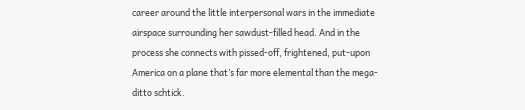career around the little interpersonal wars in the immediate airspace surrounding her sawdust-filled head. And in the process she connects with pissed-off, frightened, put-upon America on a plane that’s far more elemental than the mega-ditto schtick.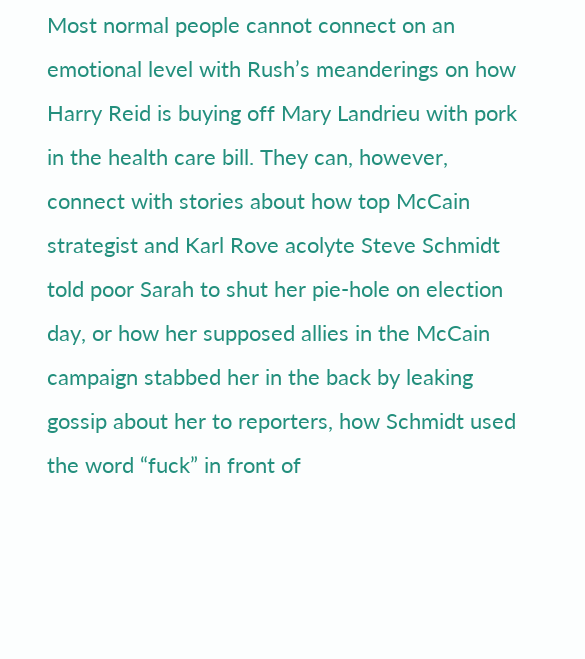Most normal people cannot connect on an emotional level with Rush’s meanderings on how Harry Reid is buying off Mary Landrieu with pork in the health care bill. They can, however, connect with stories about how top McCain strategist and Karl Rove acolyte Steve Schmidt told poor Sarah to shut her pie-hole on election day, or how her supposed allies in the McCain campaign stabbed her in the back by leaking gossip about her to reporters, how Schmidt used the word “fuck” in front of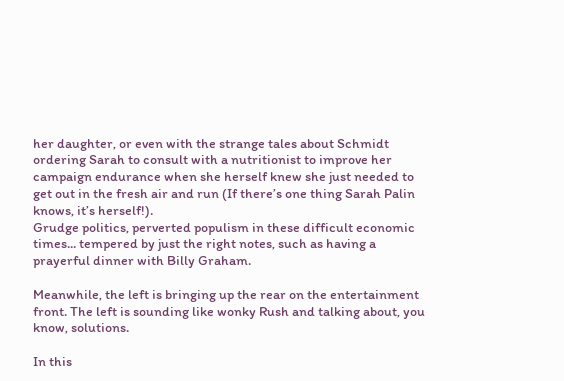her daughter, or even with the strange tales about Schmidt ordering Sarah to consult with a nutritionist to improve her campaign endurance when she herself knew she just needed to get out in the fresh air and run (If there’s one thing Sarah Palin knows, it’s herself!).
Grudge politics, perverted populism in these difficult economic times... tempered by just the right notes, such as having a prayerful dinner with Billy Graham.

Meanwhile, the left is bringing up the rear on the entertainment front. The left is sounding like wonky Rush and talking about, you know, solutions.

In this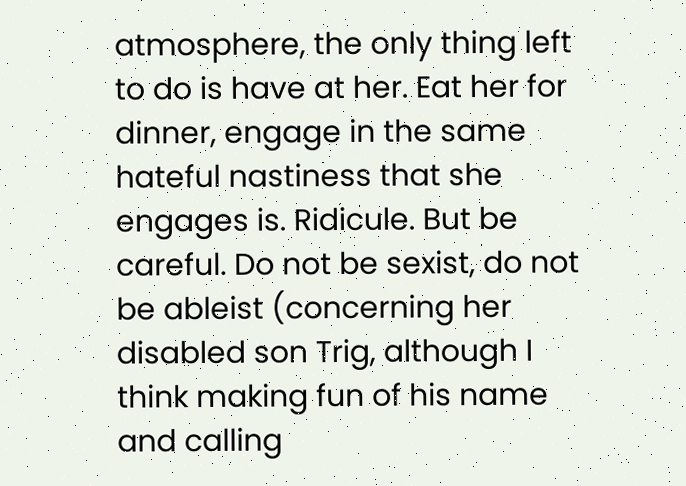atmosphere, the only thing left to do is have at her. Eat her for dinner, engage in the same hateful nastiness that she engages is. Ridicule. But be careful. Do not be sexist, do not be ableist (concerning her disabled son Trig, although I think making fun of his name and calling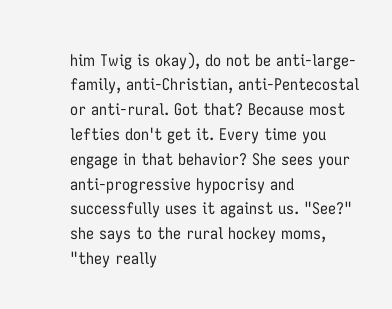him Twig is okay), do not be anti-large-family, anti-Christian, anti-Pentecostal or anti-rural. Got that? Because most lefties don't get it. Every time you engage in that behavior? She sees your anti-progressive hypocrisy and successfully uses it against us. "See?" she says to the rural hockey moms, "they really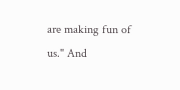are making fun of us." And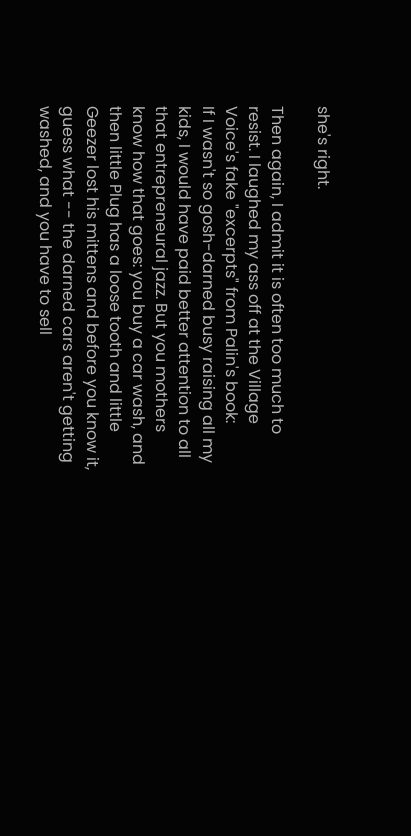she's right.

Then again, I admit it is often too much to resist. I laughed my ass off at the Village Voice's fake "excerpts" from Palin's book:
If I wasn't so gosh-darned busy raising all my kids, I would have paid better attention to all that entrepreneural jazz. But you mothers know how that goes: you buy a car wash, and then little Plug has a loose tooth and little Geezer lost his mittens and before you know it, guess what -- the darned cars aren't getting washed, and you have to sell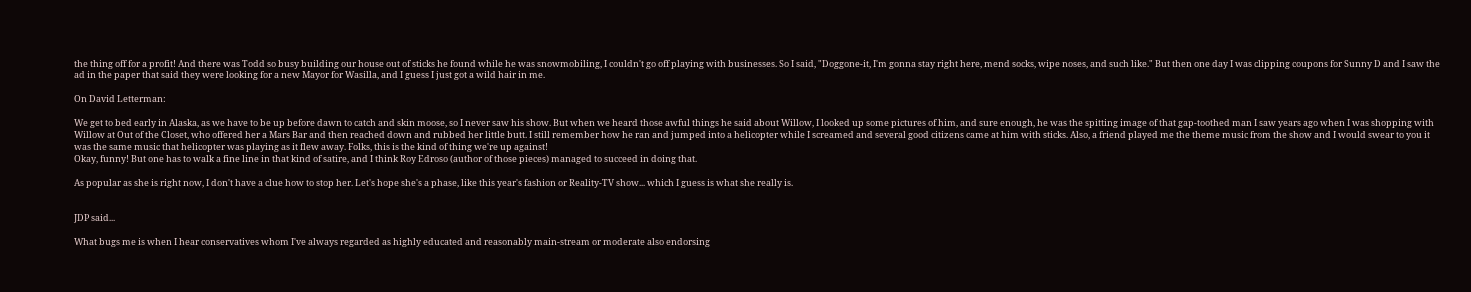the thing off for a profit! And there was Todd so busy building our house out of sticks he found while he was snowmobiling, I couldn't go off playing with businesses. So I said, "Doggone-it, I'm gonna stay right here, mend socks, wipe noses, and such like." But then one day I was clipping coupons for Sunny D and I saw the ad in the paper that said they were looking for a new Mayor for Wasilla, and I guess I just got a wild hair in me.

On David Letterman:

We get to bed early in Alaska, as we have to be up before dawn to catch and skin moose, so I never saw his show. But when we heard those awful things he said about Willow, I looked up some pictures of him, and sure enough, he was the spitting image of that gap-toothed man I saw years ago when I was shopping with Willow at Out of the Closet, who offered her a Mars Bar and then reached down and rubbed her little butt. I still remember how he ran and jumped into a helicopter while I screamed and several good citizens came at him with sticks. Also, a friend played me the theme music from the show and I would swear to you it was the same music that helicopter was playing as it flew away. Folks, this is the kind of thing we're up against!
Okay, funny! But one has to walk a fine line in that kind of satire, and I think Roy Edroso (author of those pieces) managed to succeed in doing that.

As popular as she is right now, I don't have a clue how to stop her. Let's hope she's a phase, like this year's fashion or Reality-TV show... which I guess is what she really is.


JDP said...

What bugs me is when I hear conservatives whom I've always regarded as highly educated and reasonably main-stream or moderate also endorsing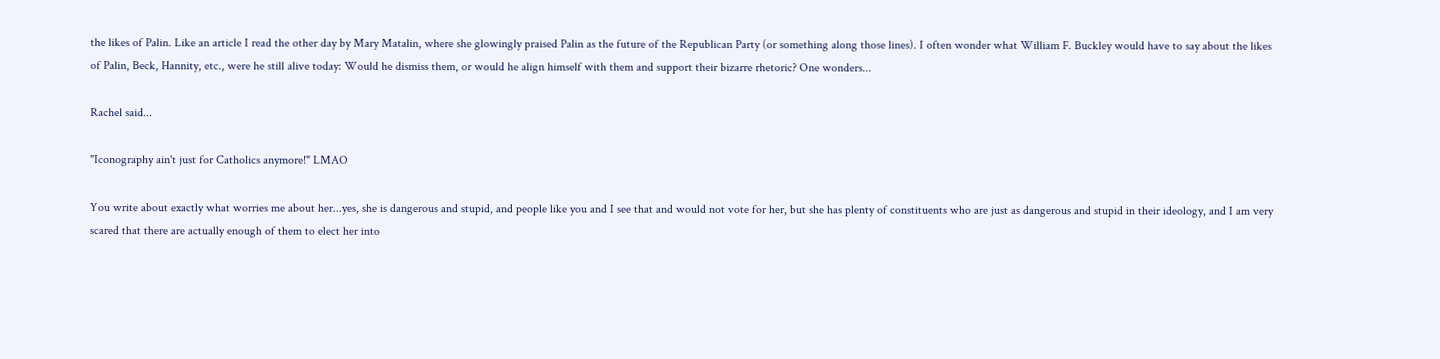the likes of Palin. Like an article I read the other day by Mary Matalin, where she glowingly praised Palin as the future of the Republican Party (or something along those lines). I often wonder what William F. Buckley would have to say about the likes of Palin, Beck, Hannity, etc., were he still alive today: Would he dismiss them, or would he align himself with them and support their bizarre rhetoric? One wonders...

Rachel said...

"Iconography ain't just for Catholics anymore!" LMAO

You write about exactly what worries me about her...yes, she is dangerous and stupid, and people like you and I see that and would not vote for her, but she has plenty of constituents who are just as dangerous and stupid in their ideology, and I am very scared that there are actually enough of them to elect her into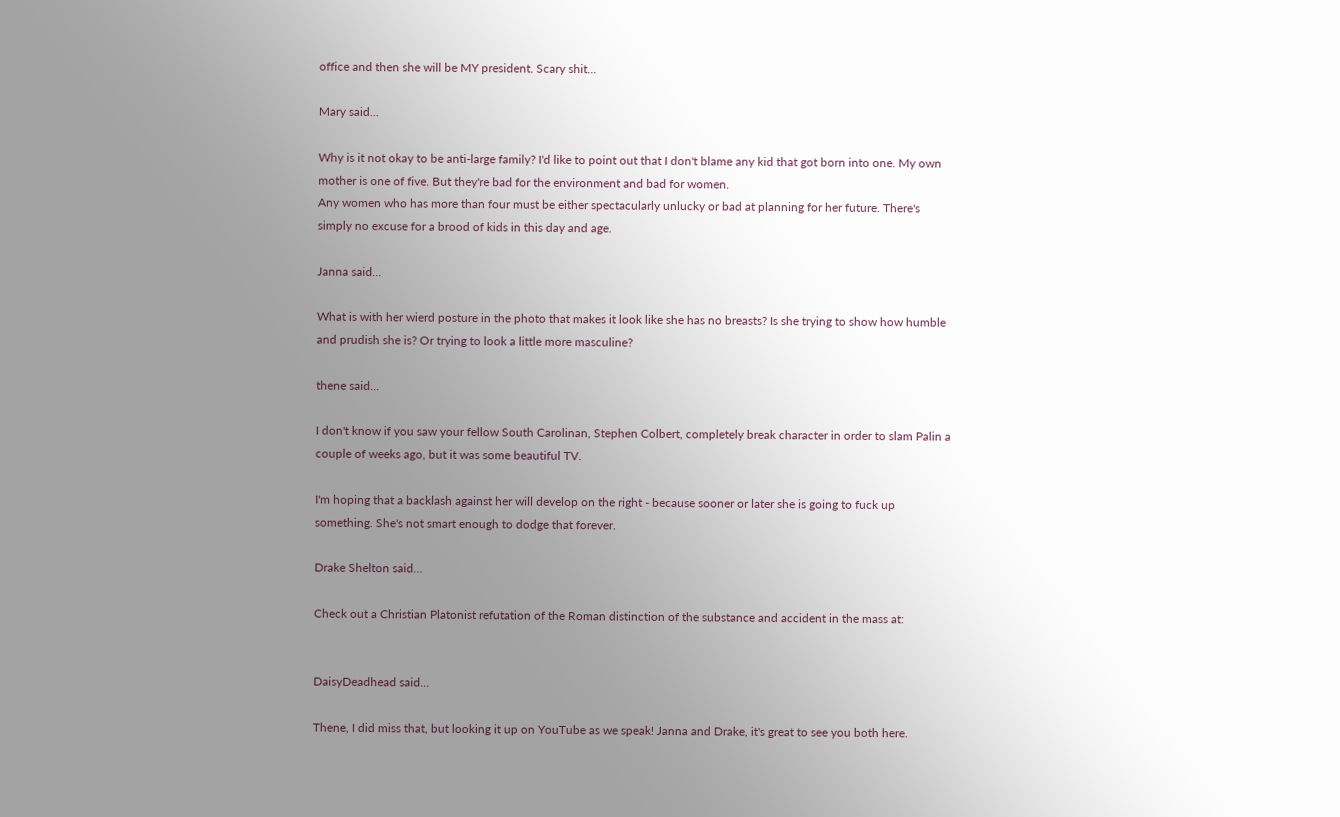office and then she will be MY president. Scary shit...

Mary said...

Why is it not okay to be anti-large family? I'd like to point out that I don't blame any kid that got born into one. My own mother is one of five. But they're bad for the environment and bad for women.
Any women who has more than four must be either spectacularly unlucky or bad at planning for her future. There's simply no excuse for a brood of kids in this day and age.

Janna said...

What is with her wierd posture in the photo that makes it look like she has no breasts? Is she trying to show how humble and prudish she is? Or trying to look a little more masculine?

thene said...

I don't know if you saw your fellow South Carolinan, Stephen Colbert, completely break character in order to slam Palin a couple of weeks ago, but it was some beautiful TV.

I'm hoping that a backlash against her will develop on the right - because sooner or later she is going to fuck up something. She's not smart enough to dodge that forever.

Drake Shelton said...

Check out a Christian Platonist refutation of the Roman distinction of the substance and accident in the mass at:


DaisyDeadhead said...

Thene, I did miss that, but looking it up on YouTube as we speak! Janna and Drake, it's great to see you both here.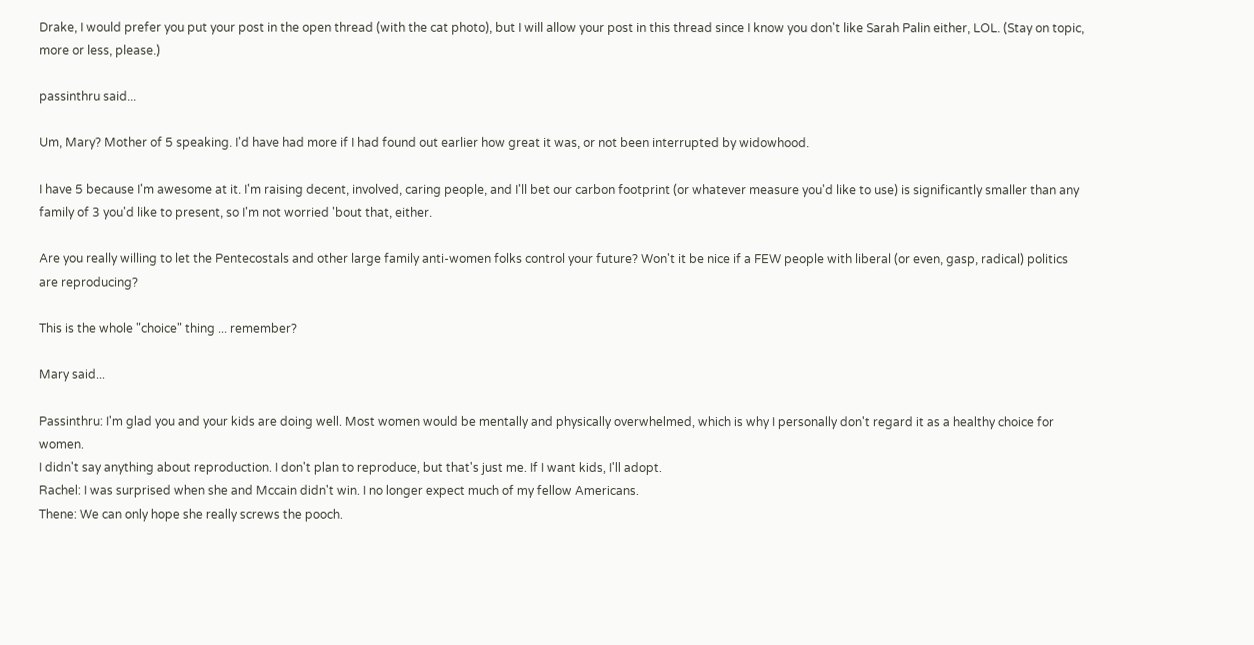Drake, I would prefer you put your post in the open thread (with the cat photo), but I will allow your post in this thread since I know you don't like Sarah Palin either, LOL. (Stay on topic, more or less, please.)

passinthru said...

Um, Mary? Mother of 5 speaking. I'd have had more if I had found out earlier how great it was, or not been interrupted by widowhood.

I have 5 because I'm awesome at it. I'm raising decent, involved, caring people, and I'll bet our carbon footprint (or whatever measure you'd like to use) is significantly smaller than any family of 3 you'd like to present, so I'm not worried 'bout that, either.

Are you really willing to let the Pentecostals and other large family anti-women folks control your future? Won't it be nice if a FEW people with liberal (or even, gasp, radical) politics are reproducing?

This is the whole "choice" thing ... remember?

Mary said...

Passinthru: I'm glad you and your kids are doing well. Most women would be mentally and physically overwhelmed, which is why I personally don't regard it as a healthy choice for women.
I didn't say anything about reproduction. I don't plan to reproduce, but that's just me. If I want kids, I'll adopt.
Rachel: I was surprised when she and Mccain didn't win. I no longer expect much of my fellow Americans.
Thene: We can only hope she really screws the pooch.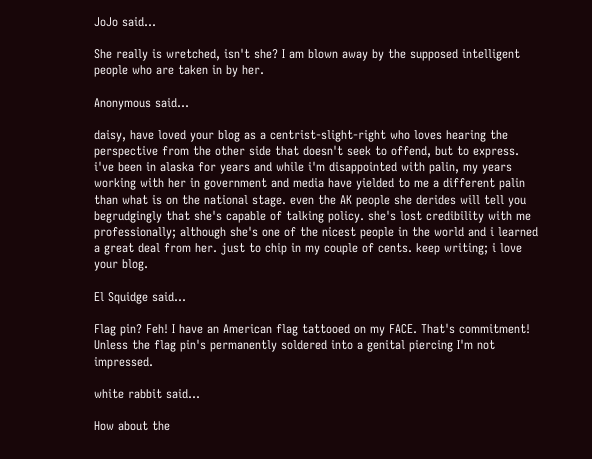JoJo said...

She really is wretched, isn't she? I am blown away by the supposed intelligent people who are taken in by her.

Anonymous said...

daisy, have loved your blog as a centrist-slight-right who loves hearing the perspective from the other side that doesn't seek to offend, but to express. i've been in alaska for years and while i'm disappointed with palin, my years working with her in government and media have yielded to me a different palin than what is on the national stage. even the AK people she derides will tell you begrudgingly that she's capable of talking policy. she's lost credibility with me professionally; although she's one of the nicest people in the world and i learned a great deal from her. just to chip in my couple of cents. keep writing; i love your blog.

El Squidge said...

Flag pin? Feh! I have an American flag tattooed on my FACE. That's commitment! Unless the flag pin's permanently soldered into a genital piercing I'm not impressed.

white rabbit said...

How about the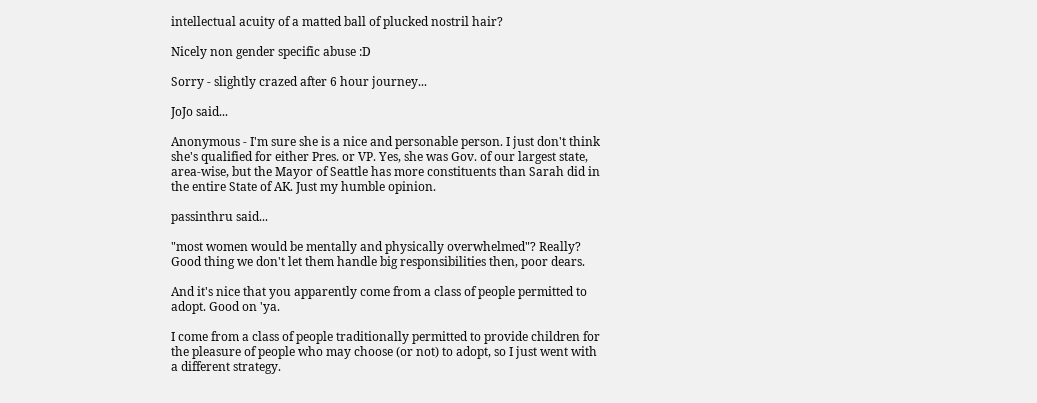intellectual acuity of a matted ball of plucked nostril hair?

Nicely non gender specific abuse :D

Sorry - slightly crazed after 6 hour journey...

JoJo said...

Anonymous - I'm sure she is a nice and personable person. I just don't think she's qualified for either Pres. or VP. Yes, she was Gov. of our largest state, area-wise, but the Mayor of Seattle has more constituents than Sarah did in the entire State of AK. Just my humble opinion.

passinthru said...

"most women would be mentally and physically overwhelmed"? Really? Good thing we don't let them handle big responsibilities then, poor dears.

And it's nice that you apparently come from a class of people permitted to adopt. Good on 'ya.

I come from a class of people traditionally permitted to provide children for the pleasure of people who may choose (or not) to adopt, so I just went with a different strategy.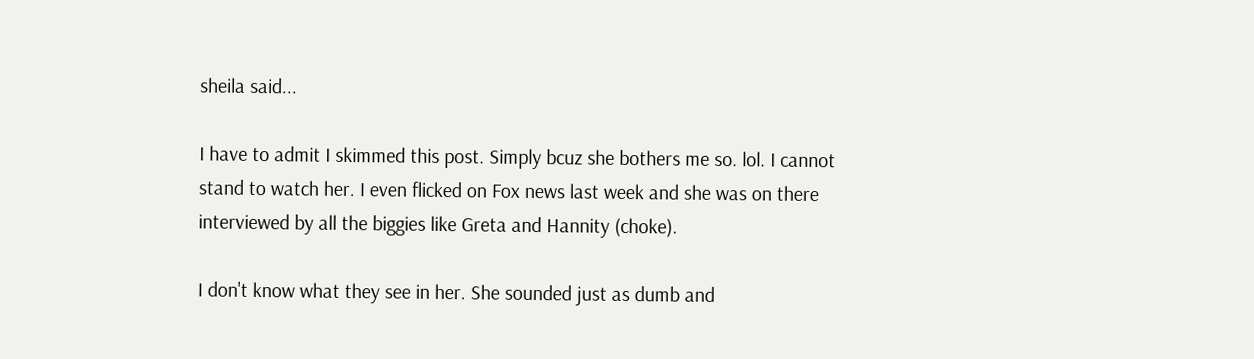sheila said...

I have to admit I skimmed this post. Simply bcuz she bothers me so. lol. I cannot stand to watch her. I even flicked on Fox news last week and she was on there interviewed by all the biggies like Greta and Hannity (choke).

I don't know what they see in her. She sounded just as dumb and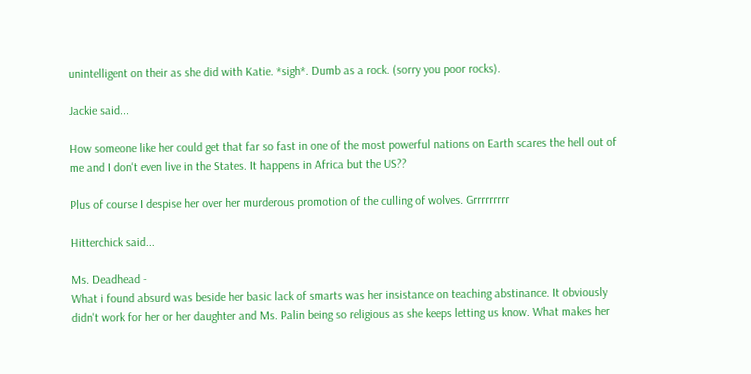unintelligent on their as she did with Katie. *sigh*. Dumb as a rock. (sorry you poor rocks).

Jackie said...

How someone like her could get that far so fast in one of the most powerful nations on Earth scares the hell out of me and I don't even live in the States. It happens in Africa but the US??

Plus of course I despise her over her murderous promotion of the culling of wolves. Grrrrrrrrr

Hitterchick said...

Ms. Deadhead -
What i found absurd was beside her basic lack of smarts was her insistance on teaching abstinance. It obviously didn't work for her or her daughter and Ms. Palin being so religious as she keeps letting us know. What makes her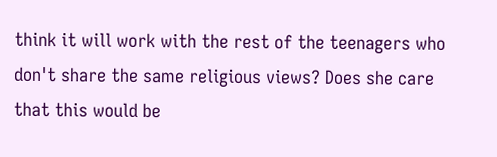think it will work with the rest of the teenagers who don't share the same religious views? Does she care that this would be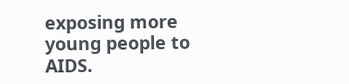exposing more young people to AIDS.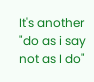It's another "do as i say not as I do"